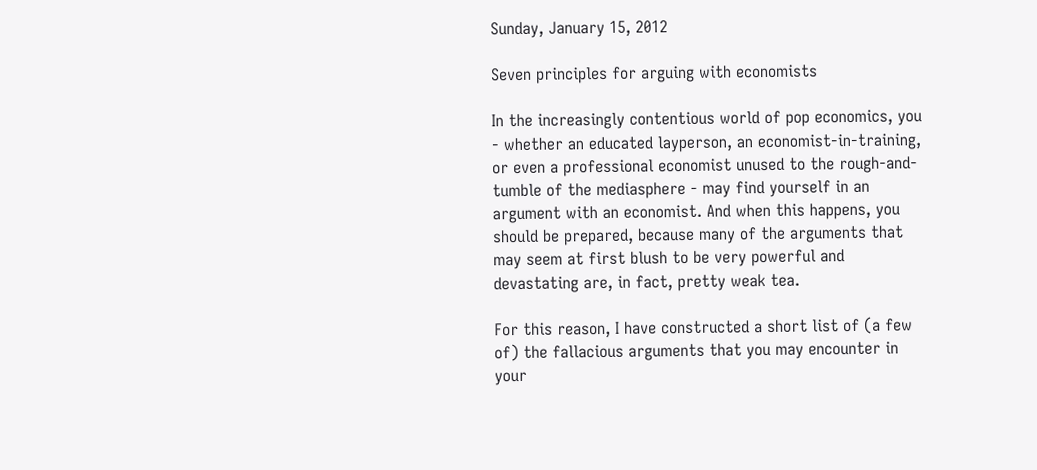Sunday, January 15, 2012

Seven principles for arguing with economists

In the increasingly contentious world of pop economics, you - whether an educated layperson, an economist-in-training, or even a professional economist unused to the rough-and-tumble of the mediasphere - may find yourself in an argument with an economist. And when this happens, you should be prepared, because many of the arguments that may seem at first blush to be very powerful and devastating are, in fact, pretty weak tea.

For this reason, I have constructed a short list of (a few of) the fallacious arguments that you may encounter in your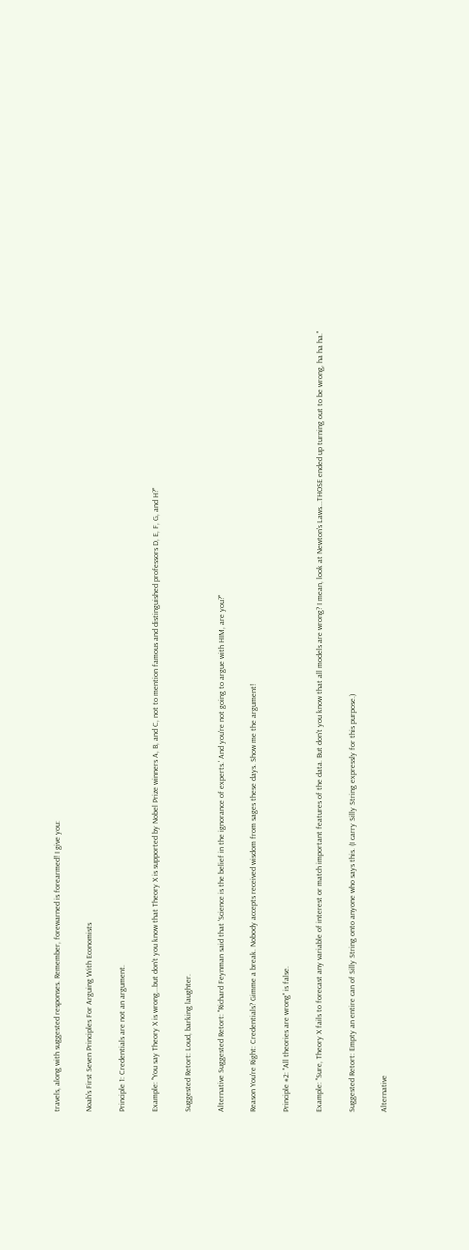travels, along with suggested responses. Remember, forewarned is forearmed! I give you:

Noah's First Seven Principles For Arguing With Economists

Principle 1: Credentials are not an argument.

Example: "You say Theory X is wrong...but don't you know that Theory X is supported by Nobel Prize winners A, B, and C, not to mention famous and distinguished professors D, E, F, G, and H?"

Suggested Retort: Loud, barking laughter.

Alternative Suggested Retort: "Richard Feynman said that 'Science is the belief in the ignorance of experts.' And you're not going to argue with HIM, are you?"

Reason You're Right: Credentials? Gimme a break. Nobody accepts received wisdom from sages these days. Show me the argument!

Principle #2: "All theories are wrong" is false.

Example: "Sure, Theory X fails to forecast any variable of interest or match important features of the data. But don't you know that all models are wrong? I mean, look at Newton's Laws...THOSE ended up turning out to be wrong, ha ha ha."

Suggested Retort: Empty an entire can of Silly String onto anyone who says this. (I carry Silly String expressly for this purpose.)

Alternative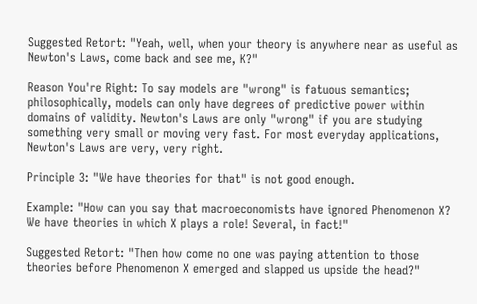Suggested Retort: "Yeah, well, when your theory is anywhere near as useful as Newton's Laws, come back and see me, K?"

Reason You're Right: To say models are "wrong" is fatuous semantics; philosophically, models can only have degrees of predictive power within domains of validity. Newton's Laws are only "wrong" if you are studying something very small or moving very fast. For most everyday applications, Newton's Laws are very, very right.

Principle 3: "We have theories for that" is not good enough.

Example: "How can you say that macroeconomists have ignored Phenomenon X? We have theories in which X plays a role! Several, in fact!"

Suggested Retort: "Then how come no one was paying attention to those theories before Phenomenon X emerged and slapped us upside the head?"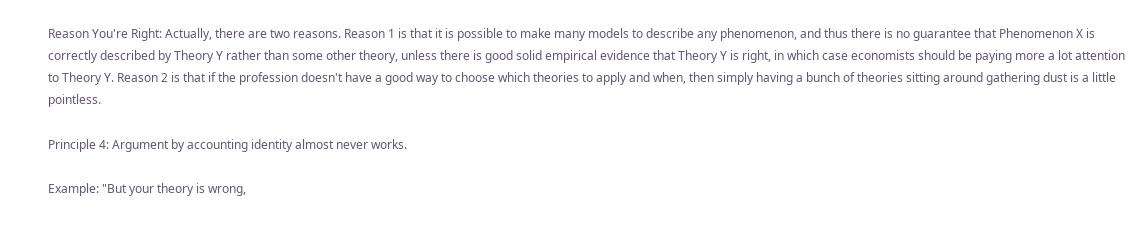Reason You're Right: Actually, there are two reasons. Reason 1 is that it is possible to make many models to describe any phenomenon, and thus there is no guarantee that Phenomenon X is correctly described by Theory Y rather than some other theory, unless there is good solid empirical evidence that Theory Y is right, in which case economists should be paying more a lot attention to Theory Y. Reason 2 is that if the profession doesn't have a good way to choose which theories to apply and when, then simply having a bunch of theories sitting around gathering dust is a little pointless.

Principle 4: Argument by accounting identity almost never works.

Example: "But your theory is wrong,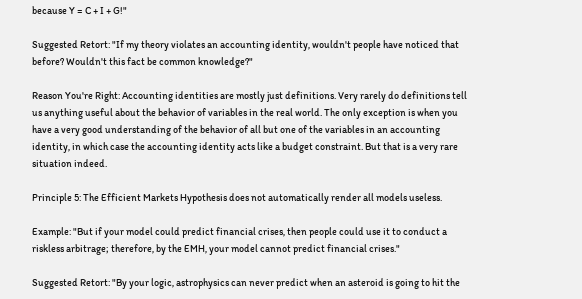because Y = C + I + G!"

Suggested Retort: "If my theory violates an accounting identity, wouldn't people have noticed that before? Wouldn't this fact be common knowledge?"

Reason You're Right: Accounting identities are mostly just definitions. Very rarely do definitions tell us anything useful about the behavior of variables in the real world. The only exception is when you have a very good understanding of the behavior of all but one of the variables in an accounting identity, in which case the accounting identity acts like a budget constraint. But that is a very rare situation indeed.

Principle 5: The Efficient Markets Hypothesis does not automatically render all models useless.

Example: "But if your model could predict financial crises, then people could use it to conduct a riskless arbitrage; therefore, by the EMH, your model cannot predict financial crises."

Suggested Retort: "By your logic, astrophysics can never predict when an asteroid is going to hit the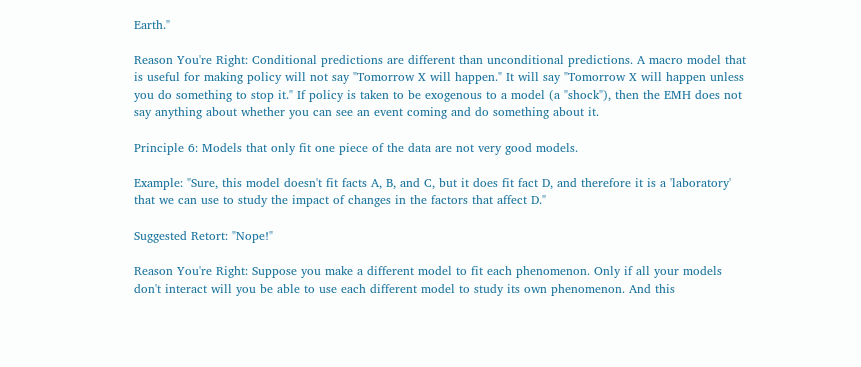Earth."

Reason You're Right: Conditional predictions are different than unconditional predictions. A macro model that is useful for making policy will not say "Tomorrow X will happen." It will say "Tomorrow X will happen unless you do something to stop it." If policy is taken to be exogenous to a model (a "shock"), then the EMH does not say anything about whether you can see an event coming and do something about it.

Principle 6: Models that only fit one piece of the data are not very good models.

Example: "Sure, this model doesn't fit facts A, B, and C, but it does fit fact D, and therefore it is a 'laboratory' that we can use to study the impact of changes in the factors that affect D."

Suggested Retort: "Nope!"

Reason You're Right: Suppose you make a different model to fit each phenomenon. Only if all your models don't interact will you be able to use each different model to study its own phenomenon. And this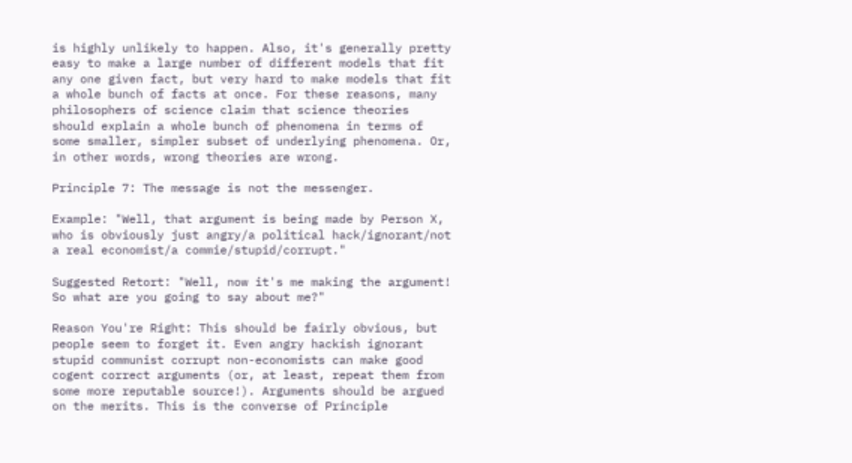is highly unlikely to happen. Also, it's generally pretty easy to make a large number of different models that fit any one given fact, but very hard to make models that fit a whole bunch of facts at once. For these reasons, many philosophers of science claim that science theories should explain a whole bunch of phenomena in terms of some smaller, simpler subset of underlying phenomena. Or, in other words, wrong theories are wrong.

Principle 7: The message is not the messenger.

Example: "Well, that argument is being made by Person X, who is obviously just angry/a political hack/ignorant/not a real economist/a commie/stupid/corrupt."

Suggested Retort: "Well, now it's me making the argument! So what are you going to say about me?"

Reason You're Right: This should be fairly obvious, but people seem to forget it. Even angry hackish ignorant stupid communist corrupt non-economists can make good cogent correct arguments (or, at least, repeat them from some more reputable source!). Arguments should be argued on the merits. This is the converse of Principle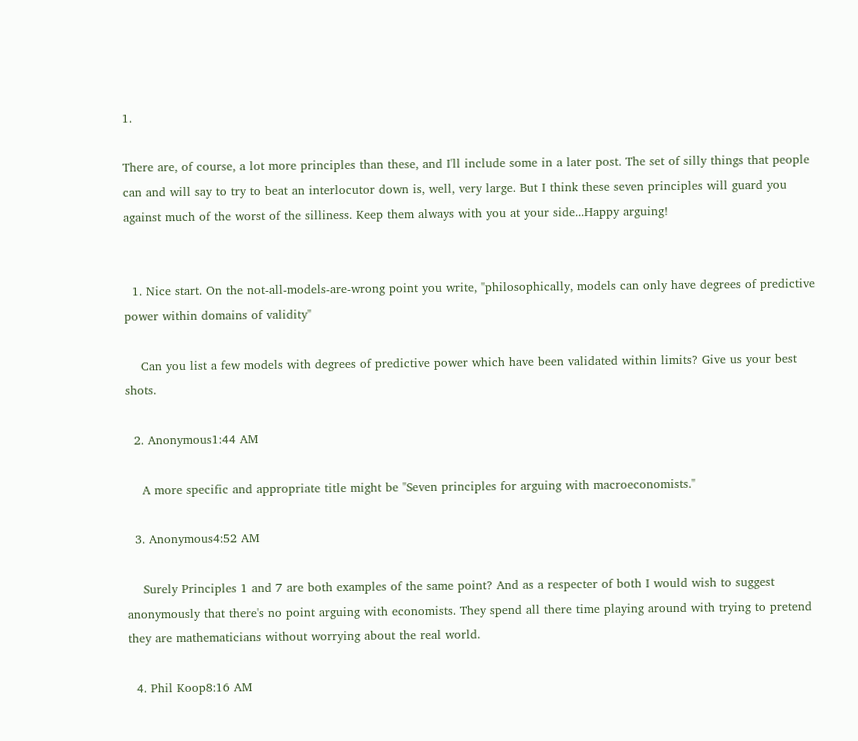1.

There are, of course, a lot more principles than these, and I'll include some in a later post. The set of silly things that people can and will say to try to beat an interlocutor down is, well, very large. But I think these seven principles will guard you against much of the worst of the silliness. Keep them always with you at your side...Happy arguing!


  1. Nice start. On the not-all-models-are-wrong point you write, "philosophically, models can only have degrees of predictive power within domains of validity"

    Can you list a few models with degrees of predictive power which have been validated within limits? Give us your best shots.

  2. Anonymous1:44 AM

    A more specific and appropriate title might be "Seven principles for arguing with macroeconomists."

  3. Anonymous4:52 AM

    Surely Principles 1 and 7 are both examples of the same point? And as a respecter of both I would wish to suggest anonymously that there's no point arguing with economists. They spend all there time playing around with trying to pretend they are mathematicians without worrying about the real world.

  4. Phil Koop8:16 AM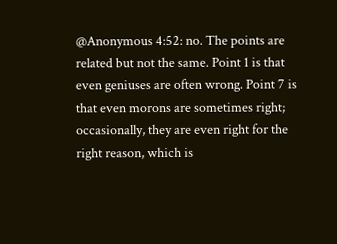@Anonymous 4:52: no. The points are related but not the same. Point 1 is that even geniuses are often wrong. Point 7 is that even morons are sometimes right; occasionally, they are even right for the right reason, which is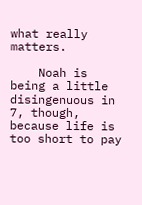what really matters.

    Noah is being a little disingenuous in 7, though, because life is too short to pay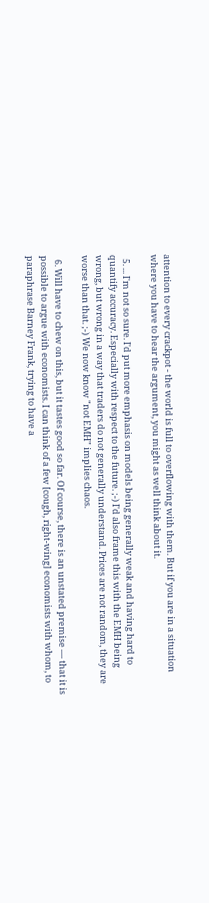attention to every crackpot - the world is full to overflowing with them. But if you are in a situation where you have to hear the argument, you might as well think about it.

  5. ... I'm not so sure. I'd put more emphasis on models being generally weak and having hard to quantify accuracy. Especially with respect to the future. ;-) I'd also frame this with the EMH being wrong, but wrong in a way that traders do not generally understand. Prices are not random, they are worse than that. ;-) We now know "not EMH" implies chaos.

  6. Will have to chew on this, but it tastes good so far. Of course, there is an unstated premise — that it is possible to argue with economists. I can think of a few [cough, right-wing] economists with whom, to paraphrase Barney Frank, trying to have a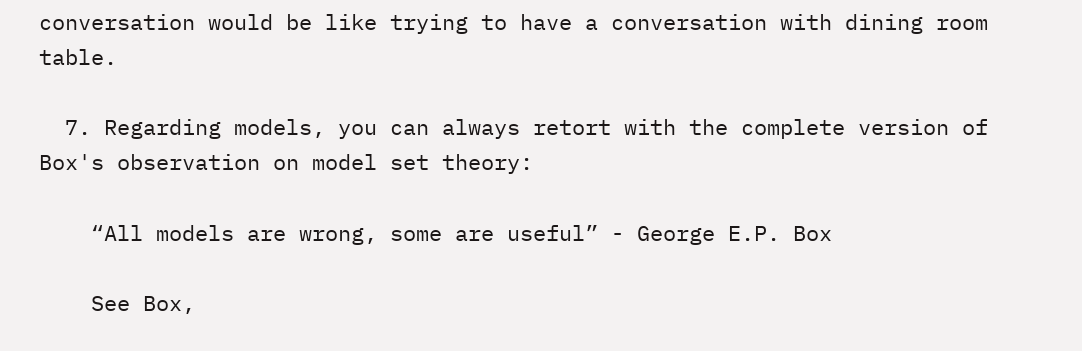conversation would be like trying to have a conversation with dining room table.

  7. Regarding models, you can always retort with the complete version of Box's observation on model set theory:

    “All models are wrong, some are useful” - George E.P. Box

    See Box,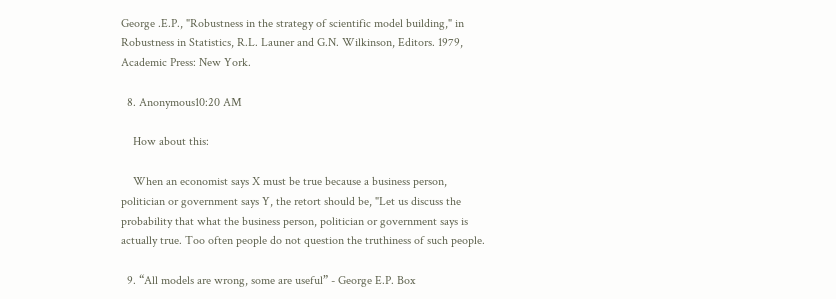George .E.P., "Robustness in the strategy of scientific model building," in Robustness in Statistics, R.L. Launer and G.N. Wilkinson, Editors. 1979, Academic Press: New York.

  8. Anonymous10:20 AM

    How about this:

    When an economist says X must be true because a business person, politician or government says Y, the retort should be, "Let us discuss the probability that what the business person, politician or government says is actually true. Too often people do not question the truthiness of such people.

  9. “All models are wrong, some are useful” - George E.P. Box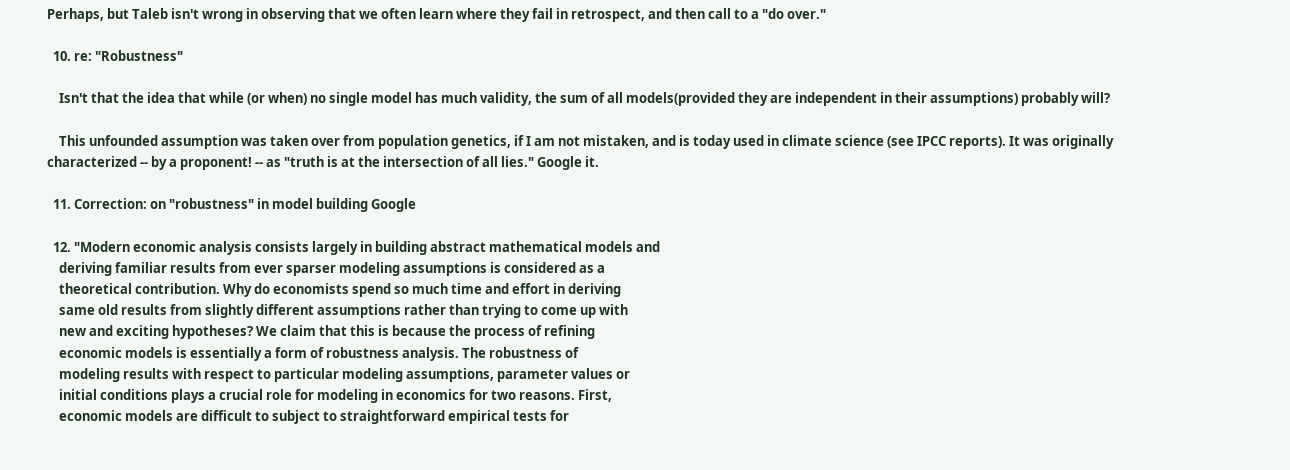Perhaps, but Taleb isn't wrong in observing that we often learn where they fail in retrospect, and then call to a "do over."

  10. re: "Robustness"

    Isn't that the idea that while (or when) no single model has much validity, the sum of all models(provided they are independent in their assumptions) probably will?

    This unfounded assumption was taken over from population genetics, if I am not mistaken, and is today used in climate science (see IPCC reports). It was originally characterized -- by a proponent! -- as "truth is at the intersection of all lies." Google it.

  11. Correction: on "robustness" in model building Google

  12. "Modern economic analysis consists largely in building abstract mathematical models and
    deriving familiar results from ever sparser modeling assumptions is considered as a
    theoretical contribution. Why do economists spend so much time and effort in deriving
    same old results from slightly different assumptions rather than trying to come up with
    new and exciting hypotheses? We claim that this is because the process of refining
    economic models is essentially a form of robustness analysis. The robustness of
    modeling results with respect to particular modeling assumptions, parameter values or
    initial conditions plays a crucial role for modeling in economics for two reasons. First,
    economic models are difficult to subject to straightforward empirical tests for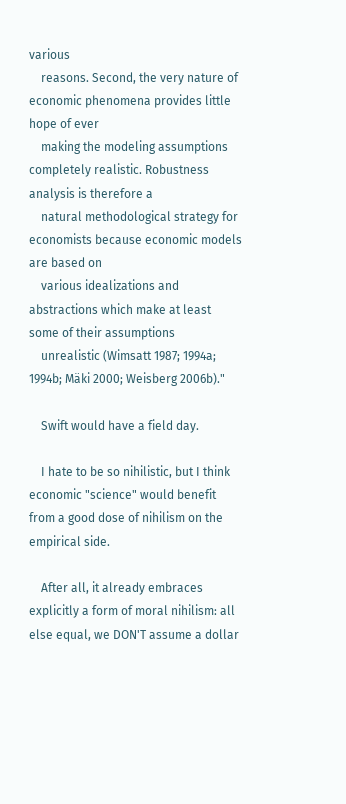various
    reasons. Second, the very nature of economic phenomena provides little hope of ever
    making the modeling assumptions completely realistic. Robustness analysis is therefore a
    natural methodological strategy for economists because economic models are based on
    various idealizations and abstractions which make at least some of their assumptions
    unrealistic (Wimsatt 1987; 1994a; 1994b; Mäki 2000; Weisberg 2006b)."

    Swift would have a field day.

    I hate to be so nihilistic, but I think economic "science" would benefit from a good dose of nihilism on the empirical side.

    After all, it already embraces explicitly a form of moral nihilism: all else equal, we DON'T assume a dollar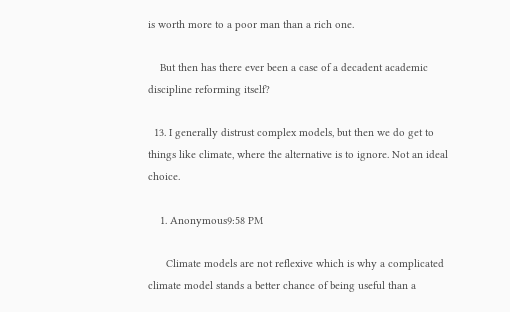is worth more to a poor man than a rich one.

    But then has there ever been a case of a decadent academic discipline reforming itself?

  13. I generally distrust complex models, but then we do get to things like climate, where the alternative is to ignore. Not an ideal choice.

    1. Anonymous9:58 PM

      Climate models are not reflexive which is why a complicated climate model stands a better chance of being useful than a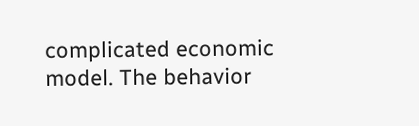complicated economic model. The behavior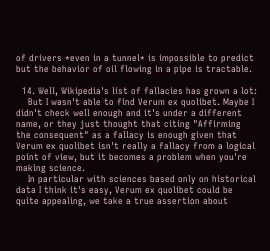of drivers *even in a tunnel* is impossible to predict but the behavior of oil flowing in a pipe is tractable.

  14. Well, Wikipedia's list of fallacies has grown a lot:
    But I wasn't able to find Verum ex quolibet. Maybe I didn't check well enough and it's under a different name, or they just thought that citing "Affirming the consequent" as a fallacy is enough given that Verum ex quolibet isn't really a fallacy from a logical point of view, but it becomes a problem when you're making science.
    In particular with sciences based only on historical data I think it's easy, Verum ex quolibet could be quite appealing, we take a true assertion about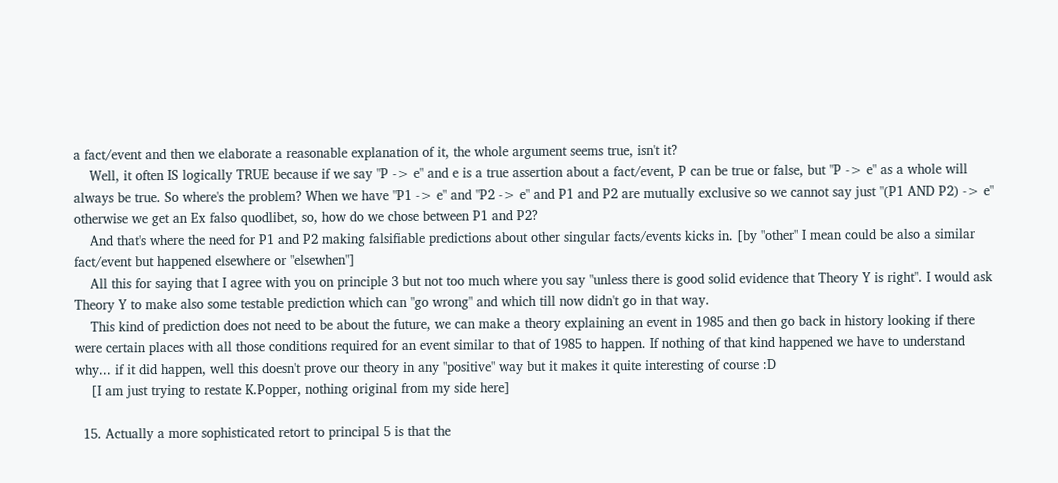a fact/event and then we elaborate a reasonable explanation of it, the whole argument seems true, isn't it?
    Well, it often IS logically TRUE because if we say "P -> e" and e is a true assertion about a fact/event, P can be true or false, but "P -> e" as a whole will always be true. So where's the problem? When we have "P1 -> e" and "P2 -> e" and P1 and P2 are mutually exclusive so we cannot say just "(P1 AND P2) -> e" otherwise we get an Ex falso quodlibet, so, how do we chose between P1 and P2?
    And that's where the need for P1 and P2 making falsifiable predictions about other singular facts/events kicks in. [by "other" I mean could be also a similar fact/event but happened elsewhere or "elsewhen"]
    All this for saying that I agree with you on principle 3 but not too much where you say "unless there is good solid evidence that Theory Y is right". I would ask Theory Y to make also some testable prediction which can "go wrong" and which till now didn't go in that way.
    This kind of prediction does not need to be about the future, we can make a theory explaining an event in 1985 and then go back in history looking if there were certain places with all those conditions required for an event similar to that of 1985 to happen. If nothing of that kind happened we have to understand why... if it did happen, well this doesn't prove our theory in any "positive" way but it makes it quite interesting of course :D
    [I am just trying to restate K.Popper, nothing original from my side here]

  15. Actually a more sophisticated retort to principal 5 is that the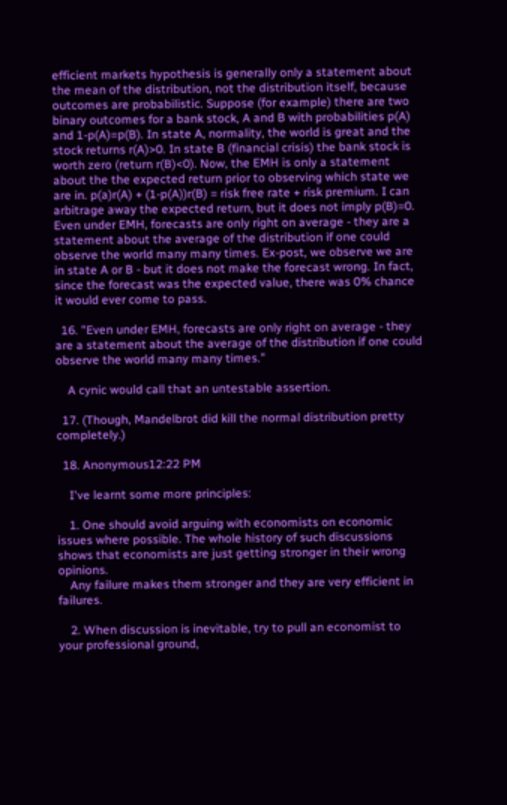efficient markets hypothesis is generally only a statement about the mean of the distribution, not the distribution itself, because outcomes are probabilistic. Suppose (for example) there are two binary outcomes for a bank stock, A and B with probabilities p(A) and 1-p(A)=p(B). In state A, normality, the world is great and the stock returns r(A)>0. In state B (financial crisis) the bank stock is worth zero (return r(B)<0). Now, the EMH is only a statement about the the expected return prior to observing which state we are in. p(a)r(A) + (1-p(A))r(B) = risk free rate + risk premium. I can arbitrage away the expected return, but it does not imply p(B)=0. Even under EMH, forecasts are only right on average - they are a statement about the average of the distribution if one could observe the world many many times. Ex-post, we observe we are in state A or B - but it does not make the forecast wrong. In fact, since the forecast was the expected value, there was 0% chance it would ever come to pass.

  16. "Even under EMH, forecasts are only right on average - they are a statement about the average of the distribution if one could observe the world many many times."

    A cynic would call that an untestable assertion.

  17. (Though, Mandelbrot did kill the normal distribution pretty completely.)

  18. Anonymous12:22 PM

    I've learnt some more principles:

    1. One should avoid arguing with economists on economic issues where possible. The whole history of such discussions shows that economists are just getting stronger in their wrong opinions.
    Any failure makes them stronger and they are very efficient in failures.

    2. When discussion is inevitable, try to pull an economist to your professional ground,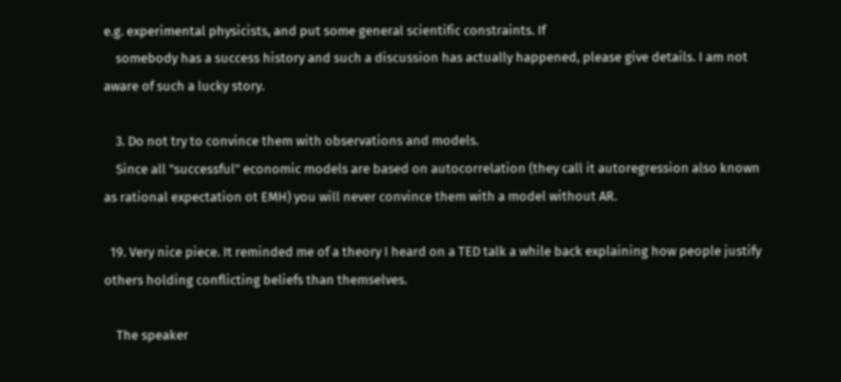e.g. experimental physicists, and put some general scientific constraints. If
    somebody has a success history and such a discussion has actually happened, please give details. I am not aware of such a lucky story.

    3. Do not try to convince them with observations and models.
    Since all "successful" economic models are based on autocorrelation (they call it autoregression also known as rational expectation ot EMH) you will never convince them with a model without AR.

  19. Very nice piece. It reminded me of a theory I heard on a TED talk a while back explaining how people justify others holding conflicting beliefs than themselves.

    The speaker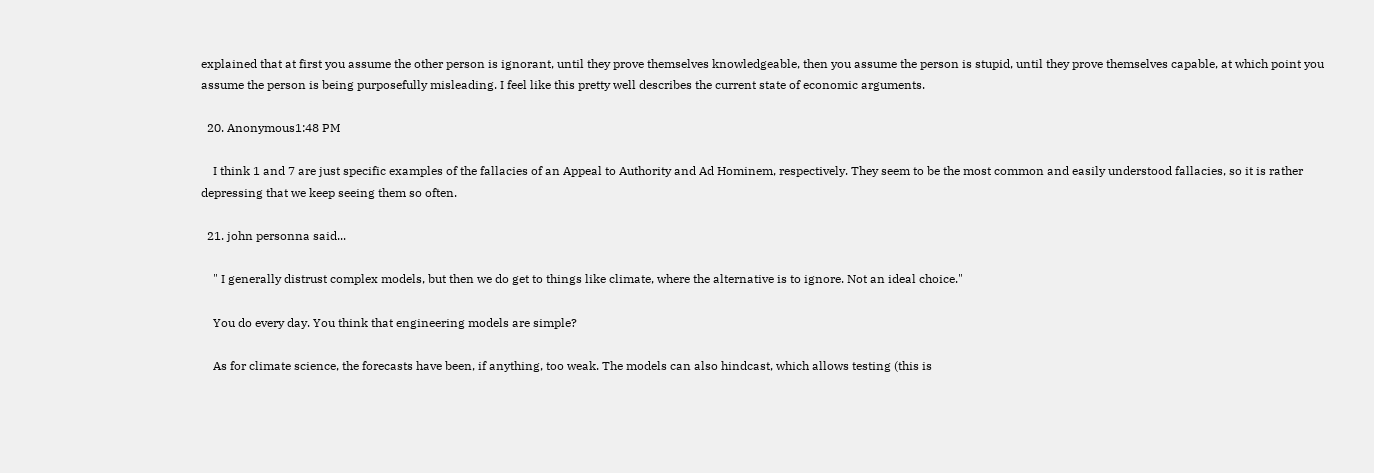explained that at first you assume the other person is ignorant, until they prove themselves knowledgeable, then you assume the person is stupid, until they prove themselves capable, at which point you assume the person is being purposefully misleading. I feel like this pretty well describes the current state of economic arguments.

  20. Anonymous1:48 PM

    I think 1 and 7 are just specific examples of the fallacies of an Appeal to Authority and Ad Hominem, respectively. They seem to be the most common and easily understood fallacies, so it is rather depressing that we keep seeing them so often.

  21. john personna said...

    " I generally distrust complex models, but then we do get to things like climate, where the alternative is to ignore. Not an ideal choice."

    You do every day. You think that engineering models are simple?

    As for climate science, the forecasts have been, if anything, too weak. The models can also hindcast, which allows testing (this is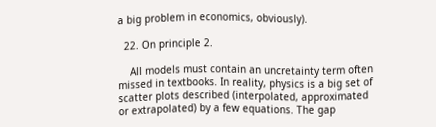a big problem in economics, obviously).

  22. On principle 2.

    All models must contain an uncretainty term often missed in textbooks. In reality, physics is a big set of scatter plots described (interpolated, approximated or extrapolated) by a few equations. The gap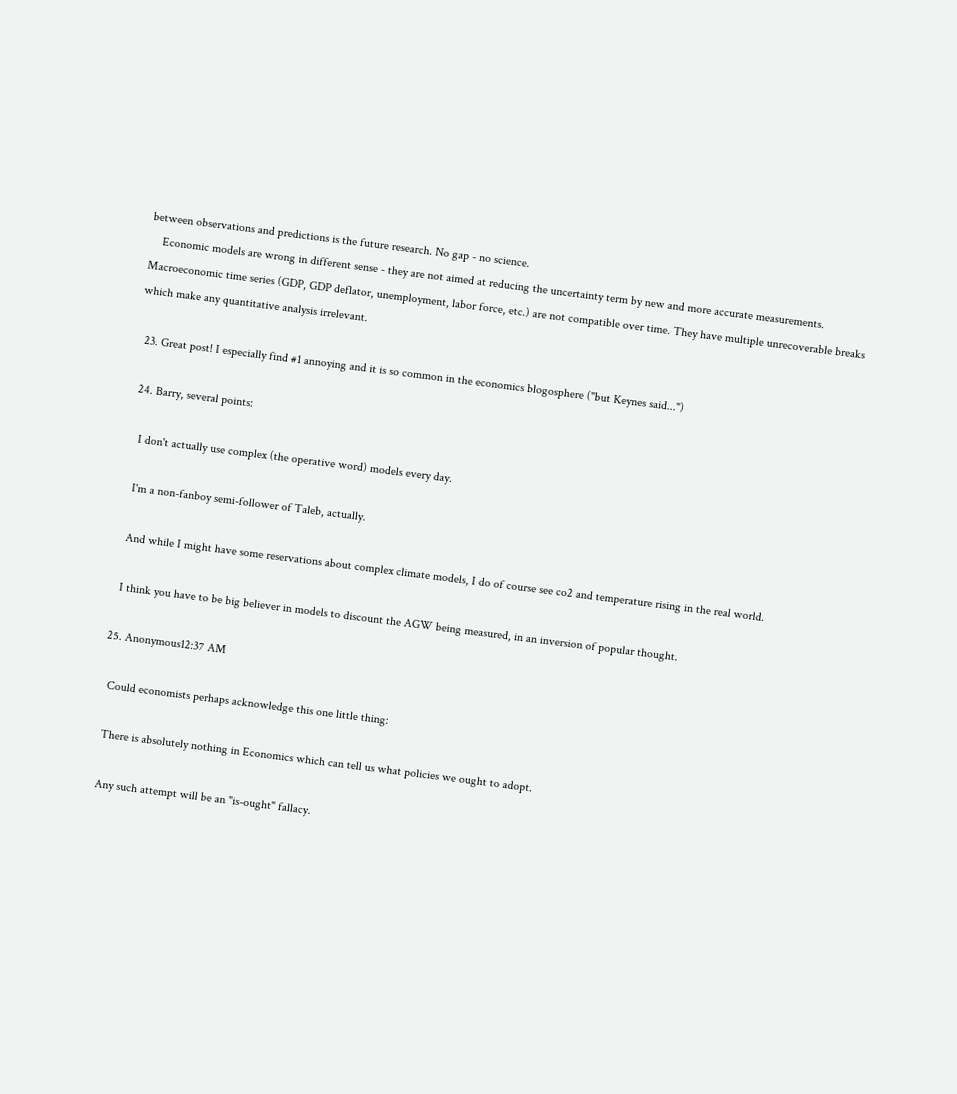between observations and predictions is the future research. No gap - no science.
    Economic models are wrong in different sense - they are not aimed at reducing the uncertainty term by new and more accurate measurements. Macroeconomic time series (GDP, GDP deflator, unemployment, labor force, etc.) are not compatible over time. They have multiple unrecoverable breaks which make any quantitative analysis irrelevant.

  23. Great post! I especially find #1 annoying and it is so common in the economics blogosphere ("but Keynes said...")

  24. Barry, several points:

    I don't actually use complex (the operative word) models every day.

    I'm a non-fanboy semi-follower of Taleb, actually.

    And while I might have some reservations about complex climate models, I do of course see co2 and temperature rising in the real world.

    I think you have to be big believer in models to discount the AGW being measured, in an inversion of popular thought.

  25. Anonymous12:37 AM

    Could economists perhaps acknowledge this one little thing:

    There is absolutely nothing in Economics which can tell us what policies we ought to adopt.

    Any such attempt will be an "is-ought" fallacy.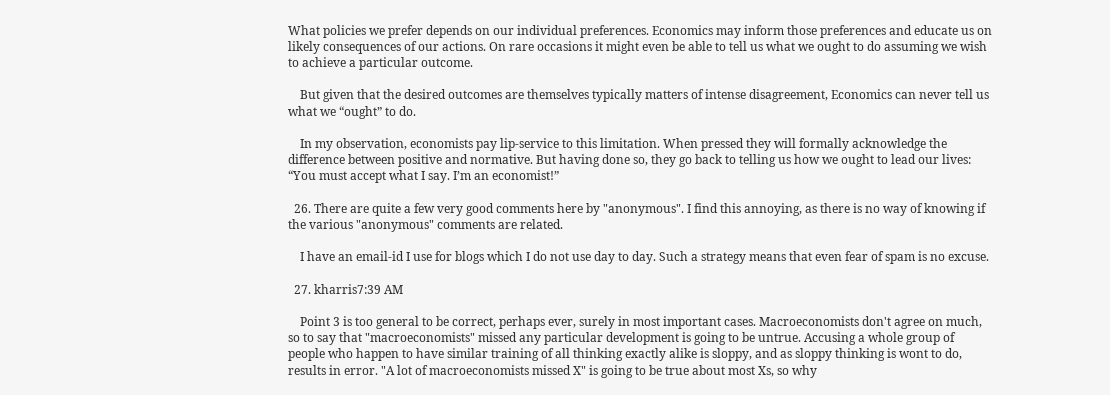What policies we prefer depends on our individual preferences. Economics may inform those preferences and educate us on likely consequences of our actions. On rare occasions it might even be able to tell us what we ought to do assuming we wish to achieve a particular outcome.

    But given that the desired outcomes are themselves typically matters of intense disagreement, Economics can never tell us what we “ought” to do.

    In my observation, economists pay lip-service to this limitation. When pressed they will formally acknowledge the difference between positive and normative. But having done so, they go back to telling us how we ought to lead our lives: “You must accept what I say. I’m an economist!”

  26. There are quite a few very good comments here by "anonymous". I find this annoying, as there is no way of knowing if the various "anonymous" comments are related.

    I have an email-id I use for blogs which I do not use day to day. Such a strategy means that even fear of spam is no excuse.

  27. kharris7:39 AM

    Point 3 is too general to be correct, perhaps ever, surely in most important cases. Macroeconomists don't agree on much, so to say that "macroeconomists" missed any particular development is going to be untrue. Accusing a whole group of people who happen to have similar training of all thinking exactly alike is sloppy, and as sloppy thinking is wont to do, results in error. "A lot of macroeconomists missed X" is going to be true about most Xs, so why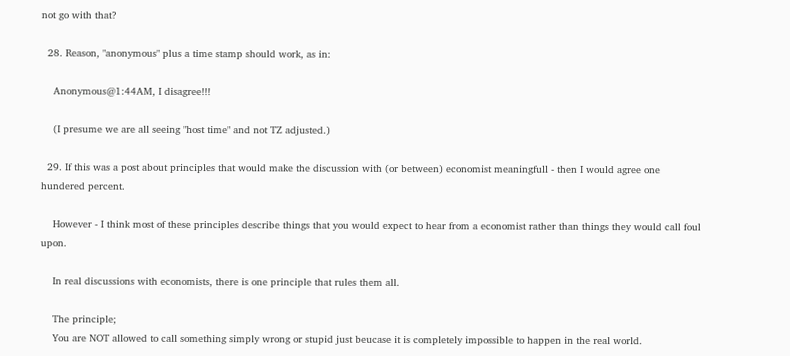not go with that?

  28. Reason, "anonymous" plus a time stamp should work, as in:

    Anonymous@1:44AM, I disagree!!!

    (I presume we are all seeing "host time" and not TZ adjusted.)

  29. If this was a post about principles that would make the discussion with (or between) economist meaningfull - then I would agree one hundered percent.

    However - I think most of these principles describe things that you would expect to hear from a economist rather than things they would call foul upon.

    In real discussions with economists, there is one principle that rules them all.

    The principle;
    You are NOT allowed to call something simply wrong or stupid just beucase it is completely impossible to happen in the real world.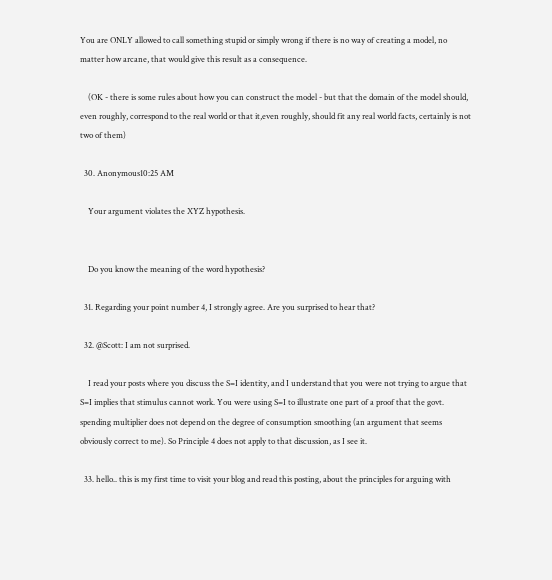You are ONLY allowed to call something stupid or simply wrong if there is no way of creating a model, no matter how arcane, that would give this result as a consequence.

    (OK - there is some rules about how you can construct the model - but that the domain of the model should, even roughly, correspond to the real world or that it,even roughly, should fit any real world facts, certainly is not two of them)

  30. Anonymous10:25 AM

    Your argument violates the XYZ hypothesis.


    Do you know the meaning of the word hypothesis?

  31. Regarding your point number 4, I strongly agree. Are you surprised to hear that?

  32. @Scott: I am not surprised.

    I read your posts where you discuss the S=I identity, and I understand that you were not trying to argue that S=I implies that stimulus cannot work. You were using S=I to illustrate one part of a proof that the govt. spending multiplier does not depend on the degree of consumption smoothing (an argument that seems obviously correct to me). So Principle 4 does not apply to that discussion, as I see it.

  33. hello.. this is my first time to visit your blog and read this posting, about the principles for arguing with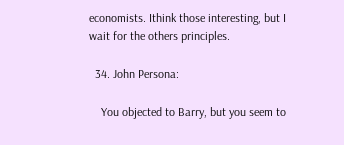economists. Ithink those interesting, but I wait for the others principles.

  34. John Persona:

    You objected to Barry, but you seem to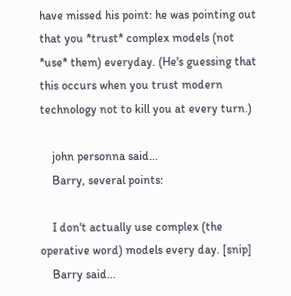have missed his point: he was pointing out that you *trust* complex models (not *use* them) everyday. (He's guessing that this occurs when you trust modern technology not to kill you at every turn.)

    john personna said...
    Barry, several points:

    I don't actually use complex (the operative word) models every day. [snip]
    Barry said...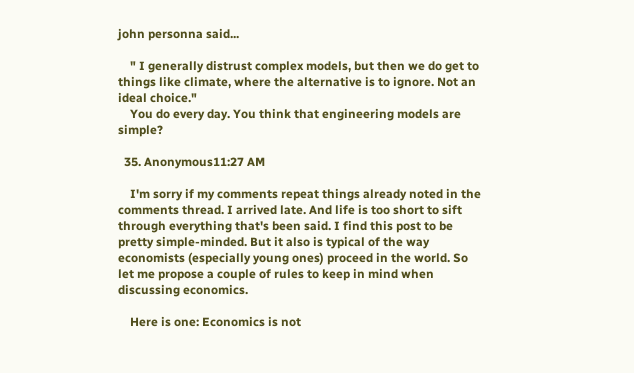john personna said...

    " I generally distrust complex models, but then we do get to things like climate, where the alternative is to ignore. Not an ideal choice."
    You do every day. You think that engineering models are simple?

  35. Anonymous11:27 AM

    I'm sorry if my comments repeat things already noted in the comments thread. I arrived late. And life is too short to sift through everything that's been said. I find this post to be pretty simple-minded. But it also is typical of the way economists (especially young ones) proceed in the world. So let me propose a couple of rules to keep in mind when discussing economics.

    Here is one: Economics is not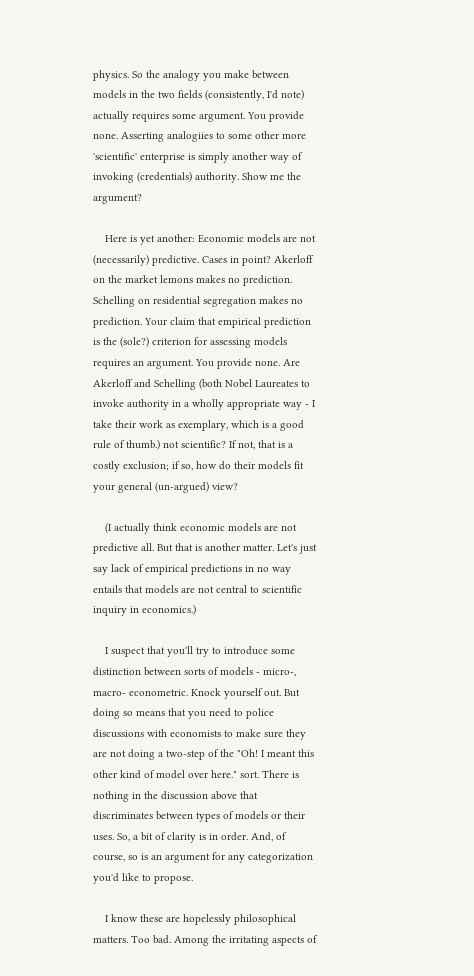physics. So the analogy you make between models in the two fields (consistently, I'd note) actually requires some argument. You provide none. Asserting analogiies to some other more 'scientific' enterprise is simply another way of invoking (credentials) authority. Show me the argument?

    Here is yet another: Economic models are not (necessarily) predictive. Cases in point? Akerloff on the market lemons makes no prediction. Schelling on residential segregation makes no prediction. Your claim that empirical prediction is the (sole?) criterion for assessing models requires an argument. You provide none. Are Akerloff and Schelling (both Nobel Laureates to invoke authority in a wholly appropriate way - I take their work as exemplary, which is a good rule of thumb.) not scientific? If not, that is a costly exclusion; if so, how do their models fit your general (un-argued) view?

    (I actually think economic models are not predictive all. But that is another matter. Let's just say lack of empirical predictions in no way entails that models are not central to scientific inquiry in economics.)

    I suspect that you'll try to introduce some distinction between sorts of models - micro-, macro- econometric. Knock yourself out. But doing so means that you need to police discussions with economists to make sure they are not doing a two-step of the "Oh! I meant this other kind of model over here." sort. There is nothing in the discussion above that discriminates between types of models or their uses. So, a bit of clarity is in order. And, of course, so is an argument for any categorization you'd like to propose.

    I know these are hopelessly philosophical matters. Too bad. Among the irritating aspects of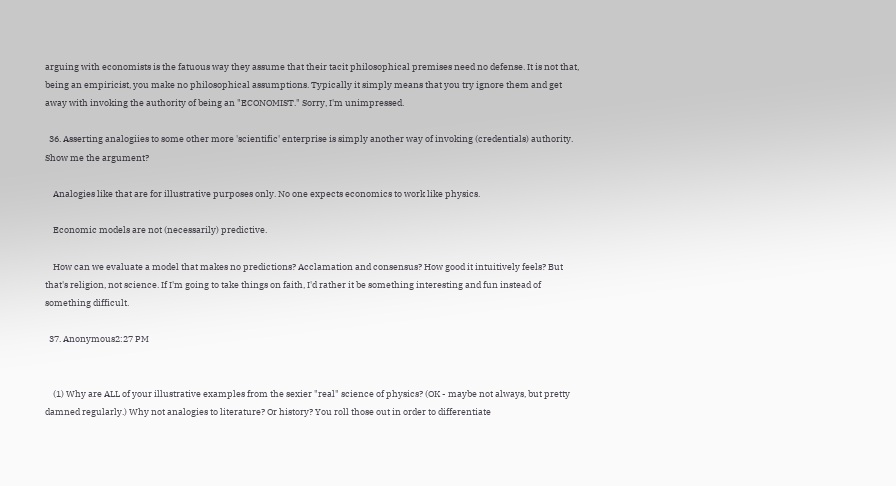arguing with economists is the fatuous way they assume that their tacit philosophical premises need no defense. It is not that, being an empiricist, you make no philosophical assumptions. Typically it simply means that you try ignore them and get away with invoking the authority of being an "ECONOMIST." Sorry, I'm unimpressed.

  36. Asserting analogiies to some other more 'scientific' enterprise is simply another way of invoking (credentials) authority. Show me the argument?

    Analogies like that are for illustrative purposes only. No one expects economics to work like physics.

    Economic models are not (necessarily) predictive.

    How can we evaluate a model that makes no predictions? Acclamation and consensus? How good it intuitively feels? But that's religion, not science. If I'm going to take things on faith, I'd rather it be something interesting and fun instead of something difficult.

  37. Anonymous2:27 PM


    (1) Why are ALL of your illustrative examples from the sexier "real" science of physics? (OK - maybe not always, but pretty damned regularly.) Why not analogies to literature? Or history? You roll those out in order to differentiate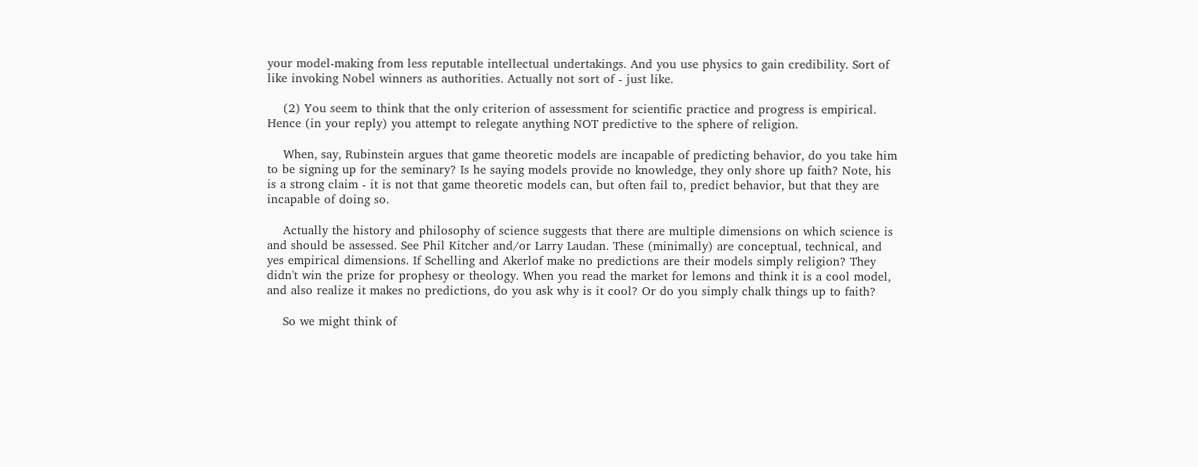your model-making from less reputable intellectual undertakings. And you use physics to gain credibility. Sort of like invoking Nobel winners as authorities. Actually not sort of - just like.

    (2) You seem to think that the only criterion of assessment for scientific practice and progress is empirical. Hence (in your reply) you attempt to relegate anything NOT predictive to the sphere of religion.

    When, say, Rubinstein argues that game theoretic models are incapable of predicting behavior, do you take him to be signing up for the seminary? Is he saying models provide no knowledge, they only shore up faith? Note, his is a strong claim - it is not that game theoretic models can, but often fail to, predict behavior, but that they are incapable of doing so.

    Actually the history and philosophy of science suggests that there are multiple dimensions on which science is and should be assessed. See Phil Kitcher and/or Larry Laudan. These (minimally) are conceptual, technical, and yes empirical dimensions. If Schelling and Akerlof make no predictions are their models simply religion? They didn't win the prize for prophesy or theology. When you read the market for lemons and think it is a cool model, and also realize it makes no predictions, do you ask why is it cool? Or do you simply chalk things up to faith?

    So we might think of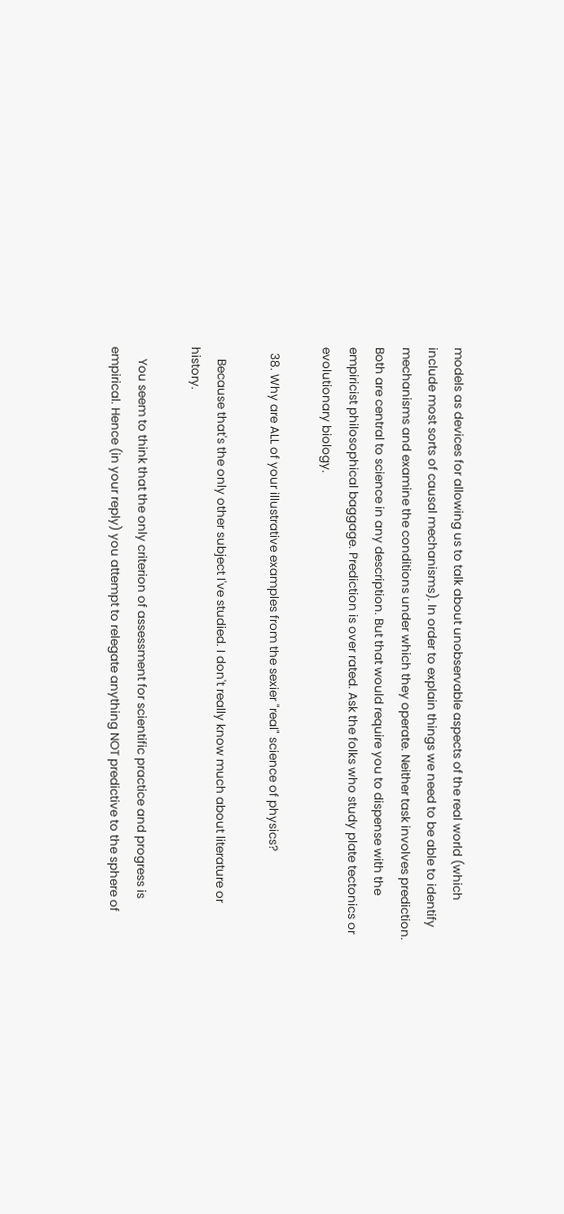models as devices for allowing us to talk about unobservable aspects of the real world (which include most sorts of causal mechanisms). In order to explain things we need to be able to identify mechanisms and examine the conditions under which they operate. Neither task involves prediction. Both are central to science in any description. But that would require you to dispense with the empiricist philosophical baggage. Prediction is over rated. Ask the folks who study plate tectonics or evolutionary biology.

  38. Why are ALL of your illustrative examples from the sexier "real" science of physics?

    Because that's the only other subject I've studied. I don't really know much about literature or history.

    You seem to think that the only criterion of assessment for scientific practice and progress is empirical. Hence (in your reply) you attempt to relegate anything NOT predictive to the sphere of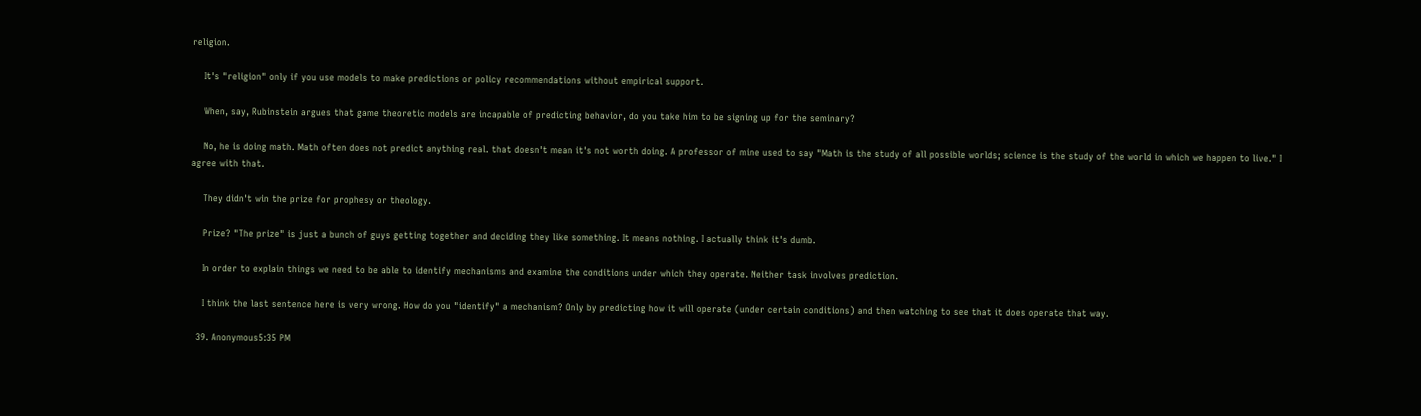religion.

    It's "religion" only if you use models to make predictions or policy recommendations without empirical support.

    When, say, Rubinstein argues that game theoretic models are incapable of predicting behavior, do you take him to be signing up for the seminary?

    No, he is doing math. Math often does not predict anything real. that doesn't mean it's not worth doing. A professor of mine used to say "Math is the study of all possible worlds; science is the study of the world in which we happen to live." I agree with that.

    They didn't win the prize for prophesy or theology.

    Prize? "The prize" is just a bunch of guys getting together and deciding they like something. It means nothing. I actually think it's dumb.

    In order to explain things we need to be able to identify mechanisms and examine the conditions under which they operate. Neither task involves prediction.

    I think the last sentence here is very wrong. How do you "identify" a mechanism? Only by predicting how it will operate (under certain conditions) and then watching to see that it does operate that way.

  39. Anonymous5:35 PM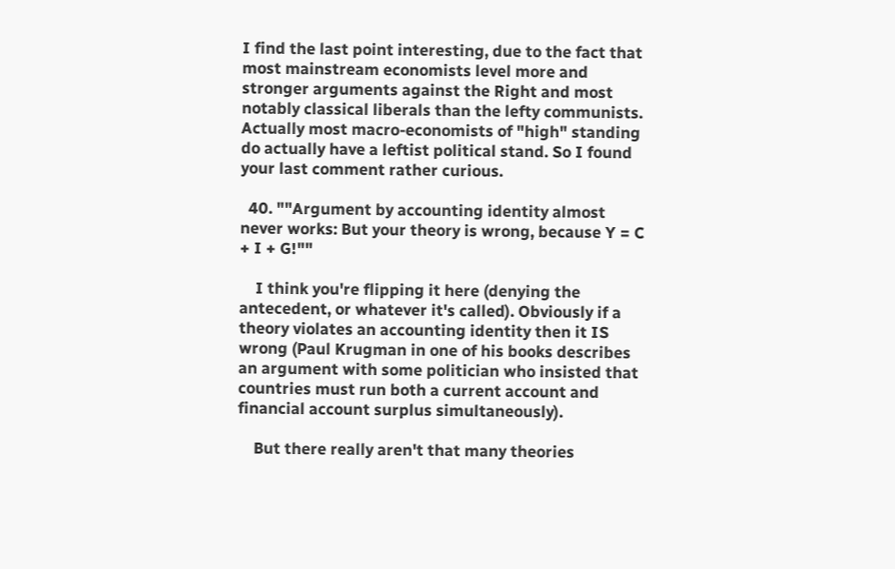I find the last point interesting, due to the fact that most mainstream economists level more and stronger arguments against the Right and most notably classical liberals than the lefty communists. Actually most macro-economists of "high" standing do actually have a leftist political stand. So I found your last comment rather curious.

  40. ""Argument by accounting identity almost never works: But your theory is wrong, because Y = C + I + G!""

    I think you're flipping it here (denying the antecedent, or whatever it's called). Obviously if a theory violates an accounting identity then it IS wrong (Paul Krugman in one of his books describes an argument with some politician who insisted that countries must run both a current account and financial account surplus simultaneously).

    But there really aren't that many theories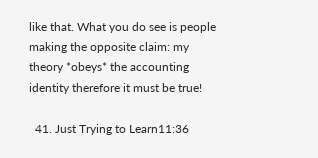like that. What you do see is people making the opposite claim: my theory *obeys* the accounting identity therefore it must be true!

  41. Just Trying to Learn11:36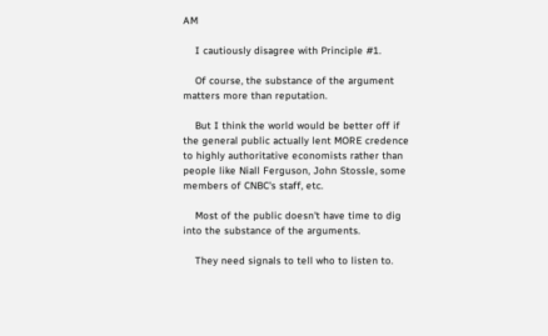AM

    I cautiously disagree with Principle #1.

    Of course, the substance of the argument matters more than reputation.

    But I think the world would be better off if the general public actually lent MORE credence to highly authoritative economists rather than people like Niall Ferguson, John Stossle, some members of CNBC's staff, etc.

    Most of the public doesn't have time to dig into the substance of the arguments.

    They need signals to tell who to listen to.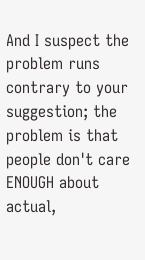And I suspect the problem runs contrary to your suggestion; the problem is that people don't care ENOUGH about actual,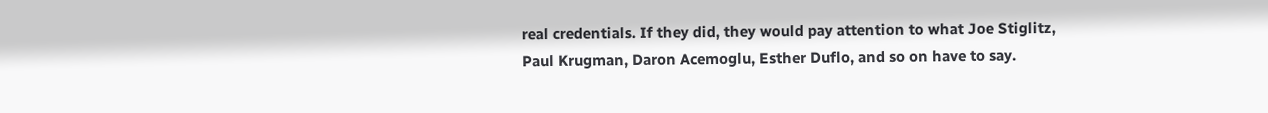real credentials. If they did, they would pay attention to what Joe Stiglitz, Paul Krugman, Daron Acemoglu, Esther Duflo, and so on have to say.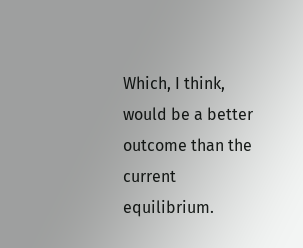Which, I think, would be a better outcome than the current equilibrium.